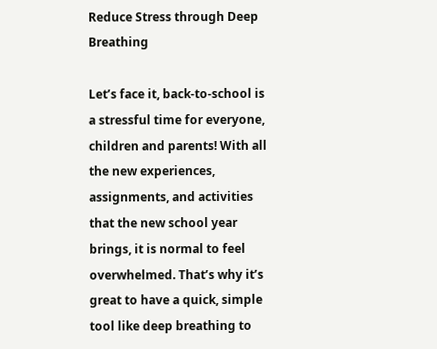Reduce Stress through Deep Breathing

Let’s face it, back-to-school is a stressful time for everyone, children and parents! With all the new experiences, assignments, and activities that the new school year brings, it is normal to feel overwhelmed. That’s why it’s great to have a quick, simple tool like deep breathing to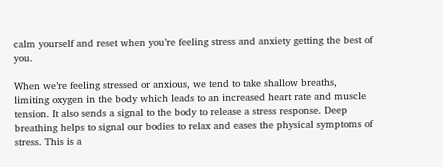calm yourself and reset when you’re feeling stress and anxiety getting the best of you.

When we’re feeling stressed or anxious, we tend to take shallow breaths, limiting oxygen in the body which leads to an increased heart rate and muscle tension. It also sends a signal to the body to release a stress response. Deep breathing helps to signal our bodies to relax and eases the physical symptoms of stress. This is a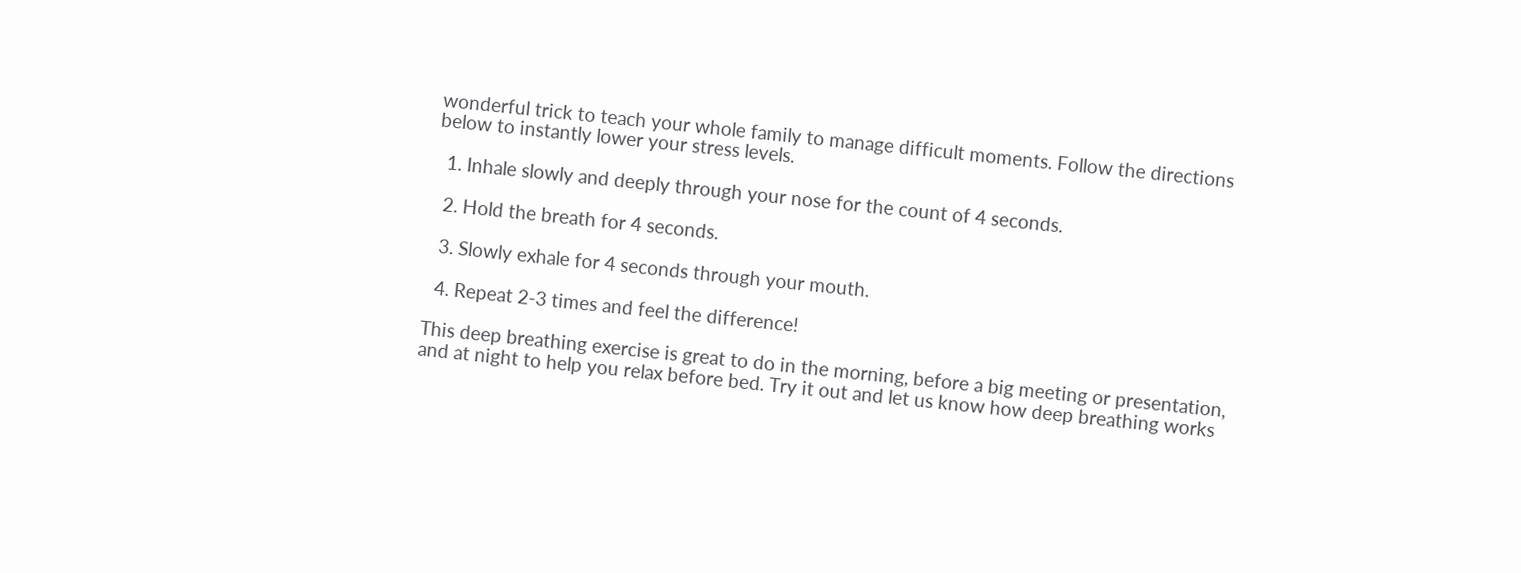wonderful trick to teach your whole family to manage difficult moments. Follow the directions below to instantly lower your stress levels.

  1. Inhale slowly and deeply through your nose for the count of 4 seconds.

  2. Hold the breath for 4 seconds.

  3. Slowly exhale for 4 seconds through your mouth.

  4. Repeat 2-3 times and feel the difference!

This deep breathing exercise is great to do in the morning, before a big meeting or presentation, and at night to help you relax before bed. Try it out and let us know how deep breathing works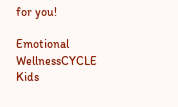for you!

Emotional WellnessCYCLE Kids